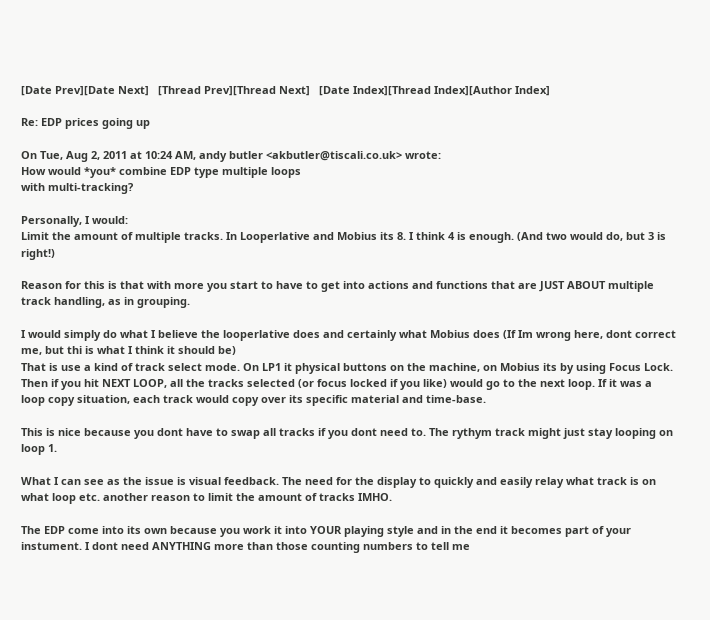[Date Prev][Date Next]   [Thread Prev][Thread Next]   [Date Index][Thread Index][Author Index]

Re: EDP prices going up

On Tue, Aug 2, 2011 at 10:24 AM, andy butler <akbutler@tiscali.co.uk> wrote:
How would *you* combine EDP type multiple loops
with multi-tracking?

Personally, I would:
Limit the amount of multiple tracks. In Looperlative and Mobius its 8. I think 4 is enough. (And two would do, but 3 is right!)

Reason for this is that with more you start to have to get into actions and functions that are JUST ABOUT multiple track handling, as in grouping.

I would simply do what I believe the looperlative does and certainly what Mobius does (If Im wrong here, dont correct me, but thi is what I think it should be)
That is use a kind of track select mode. On LP1 it physical buttons on the machine, on Mobius its by using Focus Lock. Then if you hit NEXT LOOP, all the tracks selected (or focus locked if you like) would go to the next loop. If it was a loop copy situation, each track would copy over its specific material and time-base.

This is nice because you dont have to swap all tracks if you dont need to. The rythym track might just stay looping on loop 1.

What I can see as the issue is visual feedback. The need for the display to quickly and easily relay what track is on what loop etc. another reason to limit the amount of tracks IMHO.

The EDP come into its own because you work it into YOUR playing style and in the end it becomes part of your instument. I dont need ANYTHING more than those counting numbers to tell me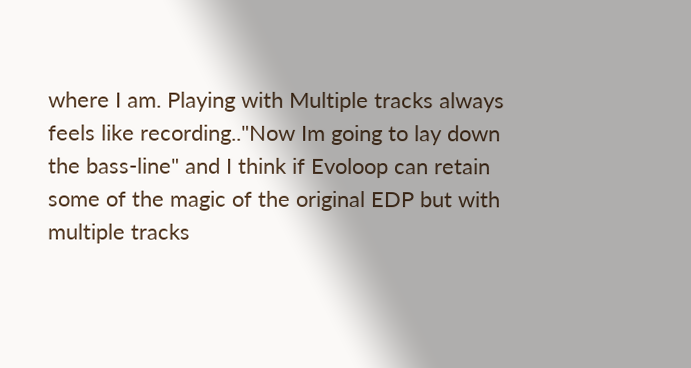where I am. Playing with Multiple tracks always feels like recording.."Now Im going to lay down the bass-line" and I think if Evoloop can retain some of the magic of the original EDP but with multiple tracks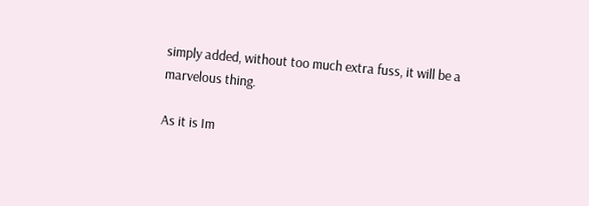simply added, without too much extra fuss, it will be a marvelous thing.

As it is Im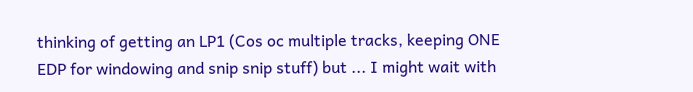thinking of getting an LP1 (Cos oc multiple tracks, keeping ONE EDP for windowing and snip snip stuff) but ... I might wait with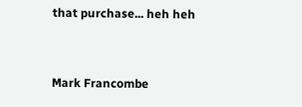that purchase... heh heh


Mark Francombe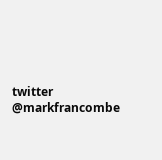twitter @markfrancombe